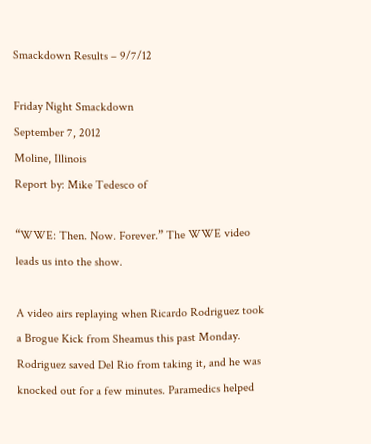Smackdown Results – 9/7/12

Friday Night Smackdown
September 7, 2012
Moline, Illinois
Report by: Mike Tedesco of

“WWE: Then. Now. Forever.” The WWE video leads us into the show.

A video airs replaying when Ricardo Rodriguez took a Brogue Kick from Sheamus this past Monday. Rodriguez saved Del Rio from taking it, and he was knocked out for a few minutes. Paramedics helped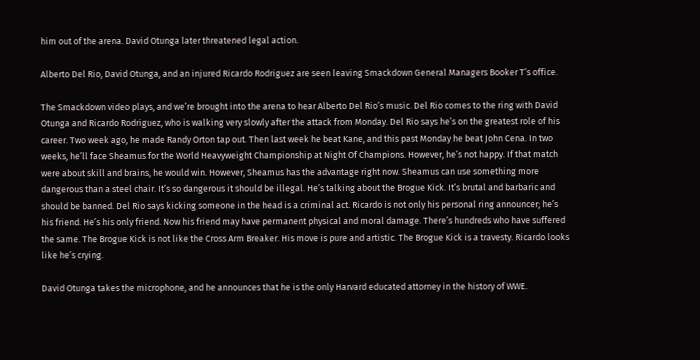him out of the arena. David Otunga later threatened legal action.

Alberto Del Rio, David Otunga, and an injured Ricardo Rodriguez are seen leaving Smackdown General Managers Booker T’s office.

The Smackdown video plays, and we’re brought into the arena to hear Alberto Del Rio’s music. Del Rio comes to the ring with David Otunga and Ricardo Rodriguez, who is walking very slowly after the attack from Monday. Del Rio says he’s on the greatest role of his career. Two week ago, he made Randy Orton tap out. Then last week he beat Kane, and this past Monday he beat John Cena. In two weeks, he’ll face Sheamus for the World Heavyweight Championship at Night Of Champions. However, he’s not happy. If that match were about skill and brains, he would win. However, Sheamus has the advantage right now. Sheamus can use something more dangerous than a steel chair. It’s so dangerous it should be illegal. He’s talking about the Brogue Kick. It’s brutal and barbaric and should be banned. Del Rio says kicking someone in the head is a criminal act. Ricardo is not only his personal ring announcer; he’s his friend. He’s his only friend. Now his friend may have permanent physical and moral damage. There’s hundreds who have suffered the same. The Brogue Kick is not like the Cross Arm Breaker. His move is pure and artistic. The Brogue Kick is a travesty. Ricardo looks like he’s crying.

David Otunga takes the microphone, and he announces that he is the only Harvard educated attorney in the history of WWE.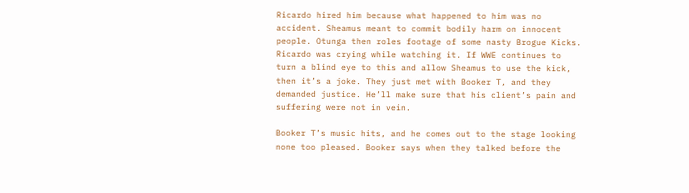Ricardo hired him because what happened to him was no accident. Sheamus meant to commit bodily harm on innocent people. Otunga then roles footage of some nasty Brogue Kicks. Ricardo was crying while watching it. If WWE continues to turn a blind eye to this and allow Sheamus to use the kick, then it’s a joke. They just met with Booker T, and they demanded justice. He’ll make sure that his client’s pain and suffering were not in vein.

Booker T’s music hits, and he comes out to the stage looking none too pleased. Booker says when they talked before the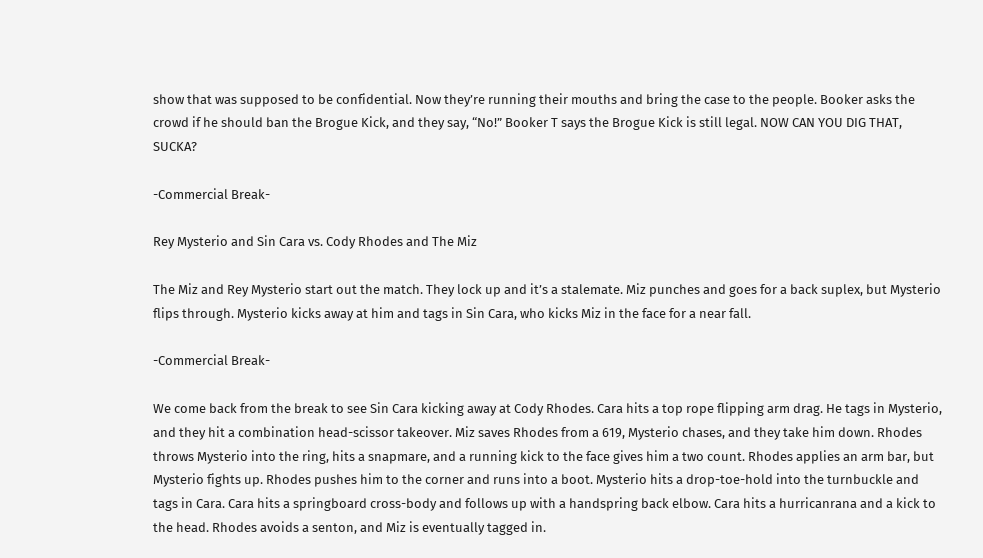show that was supposed to be confidential. Now they’re running their mouths and bring the case to the people. Booker asks the crowd if he should ban the Brogue Kick, and they say, “No!” Booker T says the Brogue Kick is still legal. NOW CAN YOU DIG THAT, SUCKA?

-Commercial Break-

Rey Mysterio and Sin Cara vs. Cody Rhodes and The Miz

The Miz and Rey Mysterio start out the match. They lock up and it’s a stalemate. Miz punches and goes for a back suplex, but Mysterio flips through. Mysterio kicks away at him and tags in Sin Cara, who kicks Miz in the face for a near fall.

-Commercial Break-

We come back from the break to see Sin Cara kicking away at Cody Rhodes. Cara hits a top rope flipping arm drag. He tags in Mysterio, and they hit a combination head-scissor takeover. Miz saves Rhodes from a 619, Mysterio chases, and they take him down. Rhodes throws Mysterio into the ring, hits a snapmare, and a running kick to the face gives him a two count. Rhodes applies an arm bar, but Mysterio fights up. Rhodes pushes him to the corner and runs into a boot. Mysterio hits a drop-toe-hold into the turnbuckle and tags in Cara. Cara hits a springboard cross-body and follows up with a handspring back elbow. Cara hits a hurricanrana and a kick to the head. Rhodes avoids a senton, and Miz is eventually tagged in.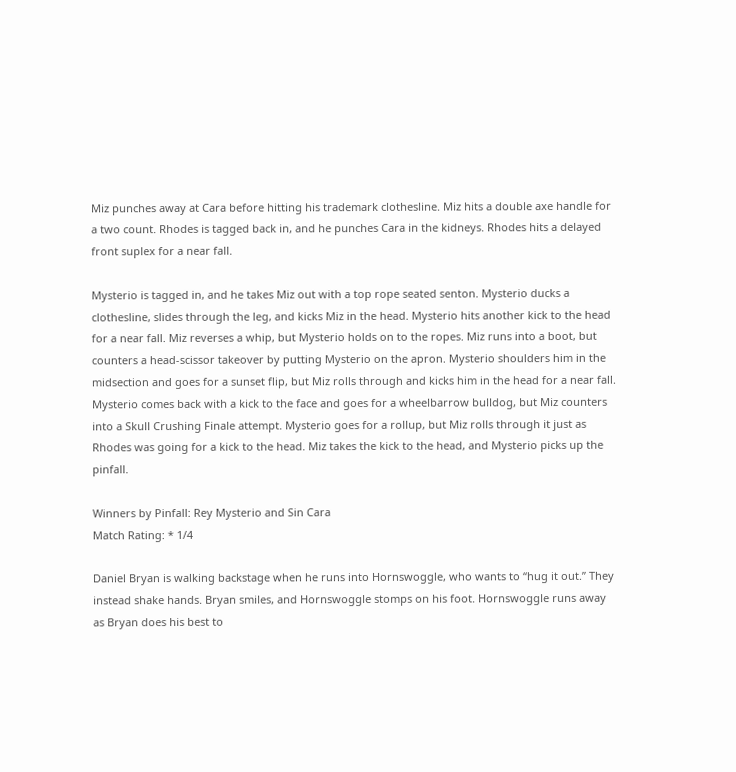Miz punches away at Cara before hitting his trademark clothesline. Miz hits a double axe handle for a two count. Rhodes is tagged back in, and he punches Cara in the kidneys. Rhodes hits a delayed front suplex for a near fall.

Mysterio is tagged in, and he takes Miz out with a top rope seated senton. Mysterio ducks a clothesline, slides through the leg, and kicks Miz in the head. Mysterio hits another kick to the head for a near fall. Miz reverses a whip, but Mysterio holds on to the ropes. Miz runs into a boot, but counters a head-scissor takeover by putting Mysterio on the apron. Mysterio shoulders him in the midsection and goes for a sunset flip, but Miz rolls through and kicks him in the head for a near fall. Mysterio comes back with a kick to the face and goes for a wheelbarrow bulldog, but Miz counters into a Skull Crushing Finale attempt. Mysterio goes for a rollup, but Miz rolls through it just as Rhodes was going for a kick to the head. Miz takes the kick to the head, and Mysterio picks up the pinfall.

Winners by Pinfall: Rey Mysterio and Sin Cara
Match Rating: * 1/4

Daniel Bryan is walking backstage when he runs into Hornswoggle, who wants to “hug it out.” They instead shake hands. Bryan smiles, and Hornswoggle stomps on his foot. Hornswoggle runs away as Bryan does his best to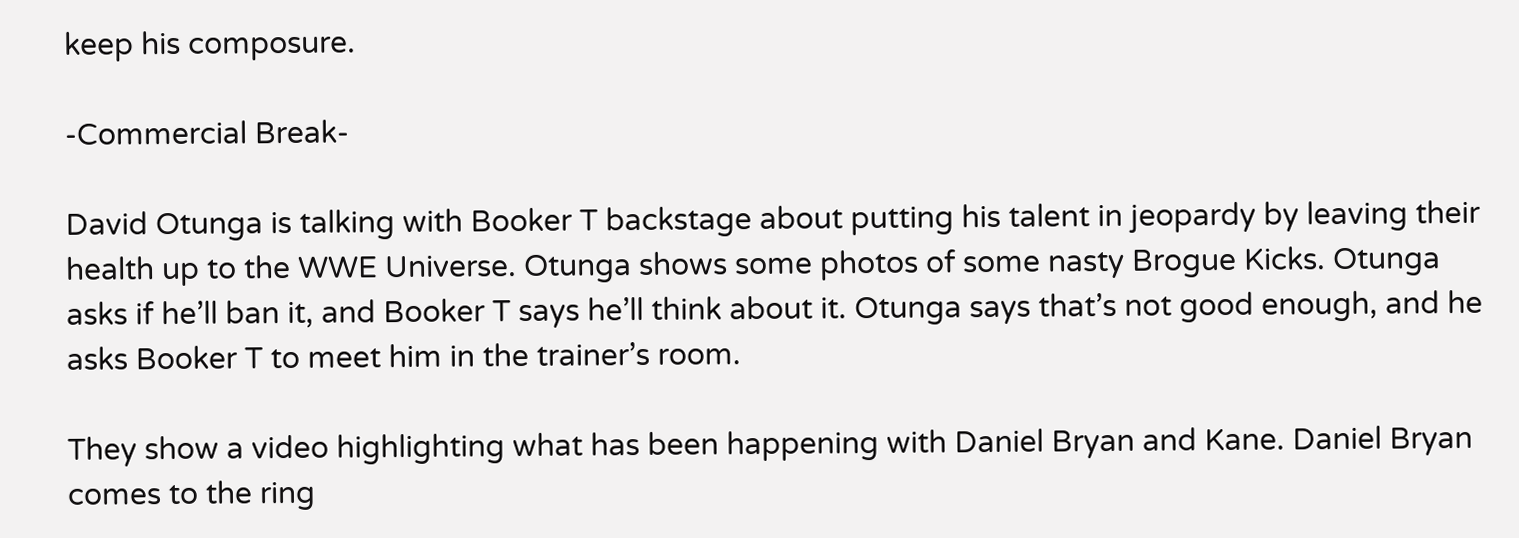keep his composure.

-Commercial Break-

David Otunga is talking with Booker T backstage about putting his talent in jeopardy by leaving their health up to the WWE Universe. Otunga shows some photos of some nasty Brogue Kicks. Otunga asks if he’ll ban it, and Booker T says he’ll think about it. Otunga says that’s not good enough, and he asks Booker T to meet him in the trainer’s room.

They show a video highlighting what has been happening with Daniel Bryan and Kane. Daniel Bryan comes to the ring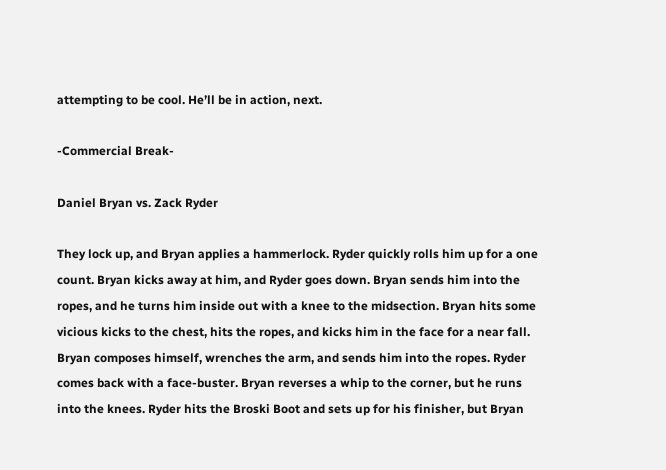attempting to be cool. He’ll be in action, next.

-Commercial Break-

Daniel Bryan vs. Zack Ryder

They lock up, and Bryan applies a hammerlock. Ryder quickly rolls him up for a one count. Bryan kicks away at him, and Ryder goes down. Bryan sends him into the ropes, and he turns him inside out with a knee to the midsection. Bryan hits some vicious kicks to the chest, hits the ropes, and kicks him in the face for a near fall. Bryan composes himself, wrenches the arm, and sends him into the ropes. Ryder comes back with a face-buster. Bryan reverses a whip to the corner, but he runs into the knees. Ryder hits the Broski Boot and sets up for his finisher, but Bryan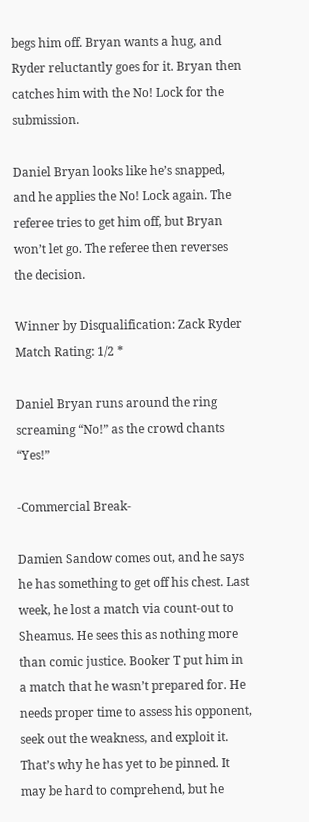begs him off. Bryan wants a hug, and Ryder reluctantly goes for it. Bryan then catches him with the No! Lock for the submission.

Daniel Bryan looks like he’s snapped, and he applies the No! Lock again. The referee tries to get him off, but Bryan won’t let go. The referee then reverses the decision.

Winner by Disqualification: Zack Ryder
Match Rating: 1/2 *

Daniel Bryan runs around the ring screaming “No!” as the crowd chants “Yes!”

-Commercial Break-

Damien Sandow comes out, and he says he has something to get off his chest. Last week, he lost a match via count-out to Sheamus. He sees this as nothing more than comic justice. Booker T put him in a match that he wasn’t prepared for. He needs proper time to assess his opponent, seek out the weakness, and exploit it. That’s why he has yet to be pinned. It may be hard to comprehend, but he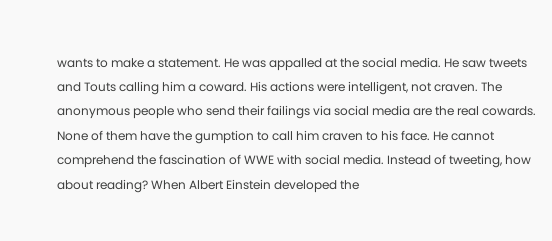wants to make a statement. He was appalled at the social media. He saw tweets and Touts calling him a coward. His actions were intelligent, not craven. The anonymous people who send their failings via social media are the real cowards. None of them have the gumption to call him craven to his face. He cannot comprehend the fascination of WWE with social media. Instead of tweeting, how about reading? When Albert Einstein developed the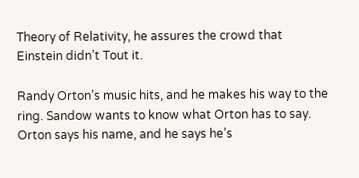Theory of Relativity, he assures the crowd that Einstein didn’t Tout it.

Randy Orton’s music hits, and he makes his way to the ring. Sandow wants to know what Orton has to say. Orton says his name, and he says he’s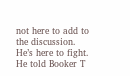not here to add to the discussion. He’s here to fight. He told Booker T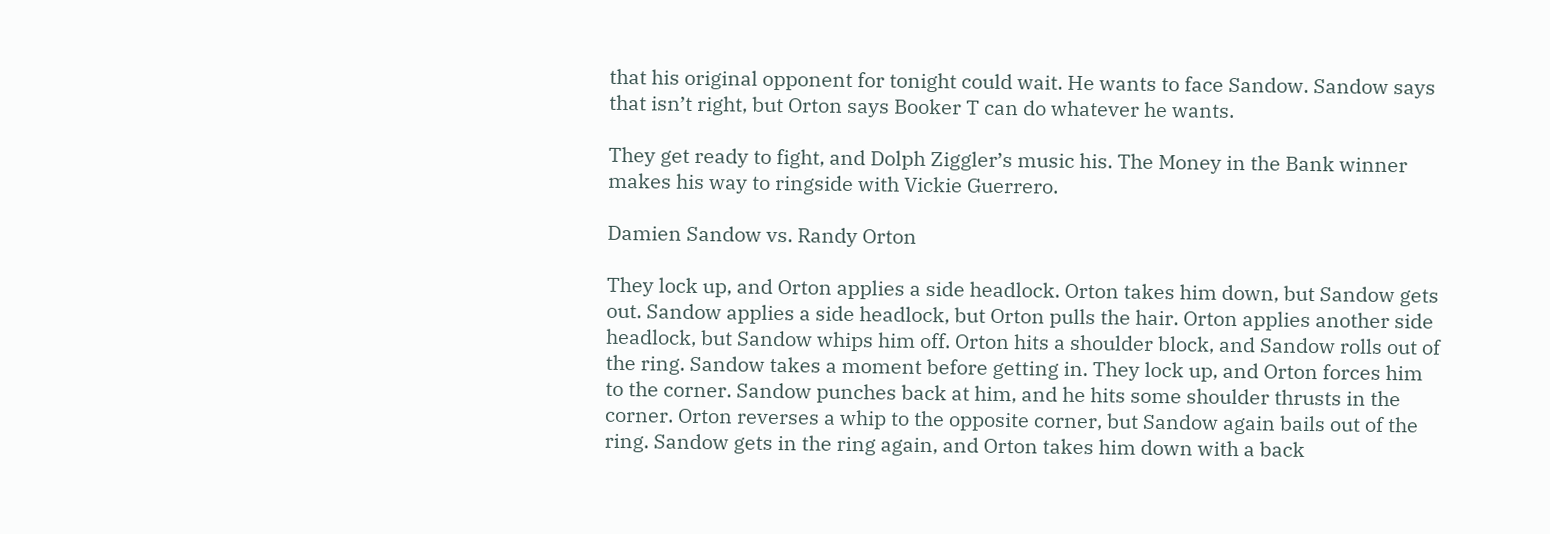that his original opponent for tonight could wait. He wants to face Sandow. Sandow says that isn’t right, but Orton says Booker T can do whatever he wants.

They get ready to fight, and Dolph Ziggler’s music his. The Money in the Bank winner makes his way to ringside with Vickie Guerrero.

Damien Sandow vs. Randy Orton

They lock up, and Orton applies a side headlock. Orton takes him down, but Sandow gets out. Sandow applies a side headlock, but Orton pulls the hair. Orton applies another side headlock, but Sandow whips him off. Orton hits a shoulder block, and Sandow rolls out of the ring. Sandow takes a moment before getting in. They lock up, and Orton forces him to the corner. Sandow punches back at him, and he hits some shoulder thrusts in the corner. Orton reverses a whip to the opposite corner, but Sandow again bails out of the ring. Sandow gets in the ring again, and Orton takes him down with a back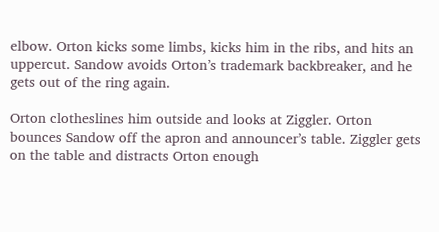elbow. Orton kicks some limbs, kicks him in the ribs, and hits an uppercut. Sandow avoids Orton’s trademark backbreaker, and he gets out of the ring again.

Orton clotheslines him outside and looks at Ziggler. Orton bounces Sandow off the apron and announcer’s table. Ziggler gets on the table and distracts Orton enough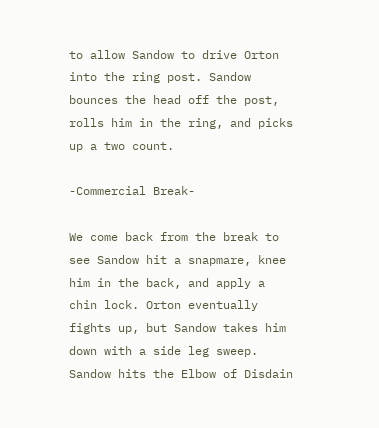to allow Sandow to drive Orton into the ring post. Sandow bounces the head off the post, rolls him in the ring, and picks up a two count.

-Commercial Break-

We come back from the break to see Sandow hit a snapmare, knee him in the back, and apply a chin lock. Orton eventually fights up, but Sandow takes him down with a side leg sweep. Sandow hits the Elbow of Disdain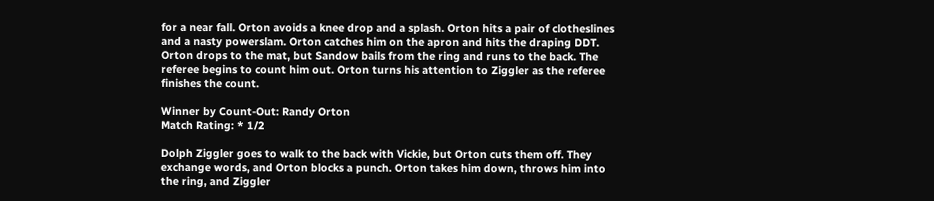for a near fall. Orton avoids a knee drop and a splash. Orton hits a pair of clotheslines and a nasty powerslam. Orton catches him on the apron and hits the draping DDT. Orton drops to the mat, but Sandow bails from the ring and runs to the back. The referee begins to count him out. Orton turns his attention to Ziggler as the referee finishes the count.

Winner by Count-Out: Randy Orton
Match Rating: * 1/2

Dolph Ziggler goes to walk to the back with Vickie, but Orton cuts them off. They exchange words, and Orton blocks a punch. Orton takes him down, throws him into the ring, and Ziggler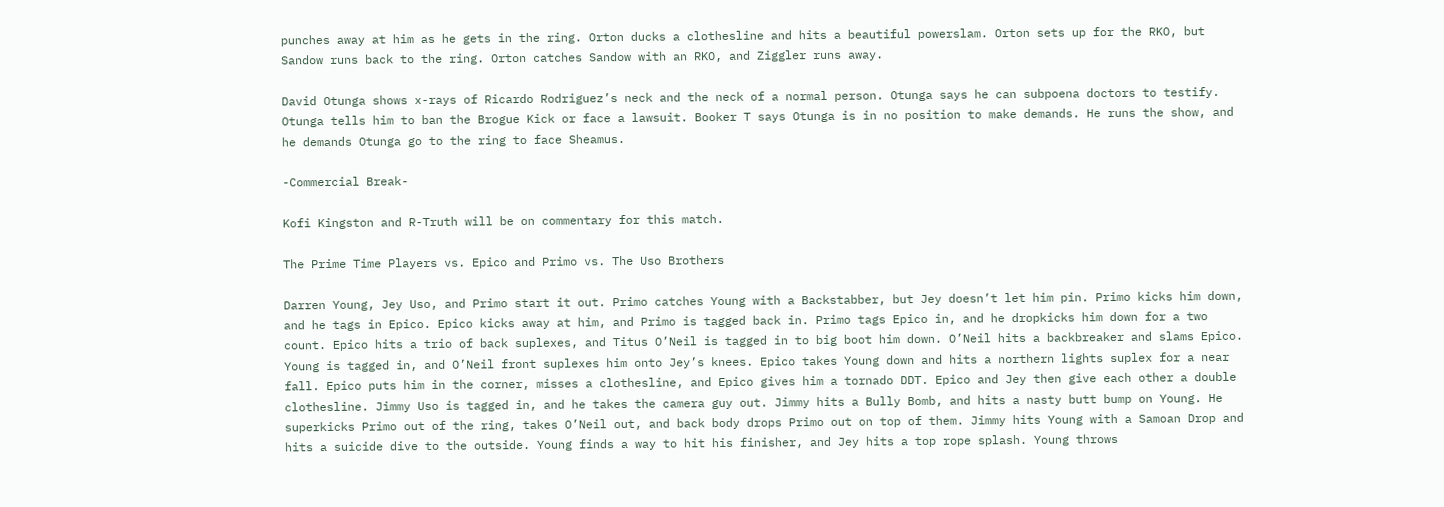punches away at him as he gets in the ring. Orton ducks a clothesline and hits a beautiful powerslam. Orton sets up for the RKO, but Sandow runs back to the ring. Orton catches Sandow with an RKO, and Ziggler runs away.

David Otunga shows x-rays of Ricardo Rodriguez’s neck and the neck of a normal person. Otunga says he can subpoena doctors to testify. Otunga tells him to ban the Brogue Kick or face a lawsuit. Booker T says Otunga is in no position to make demands. He runs the show, and he demands Otunga go to the ring to face Sheamus.

-Commercial Break-

Kofi Kingston and R-Truth will be on commentary for this match.

The Prime Time Players vs. Epico and Primo vs. The Uso Brothers

Darren Young, Jey Uso, and Primo start it out. Primo catches Young with a Backstabber, but Jey doesn’t let him pin. Primo kicks him down, and he tags in Epico. Epico kicks away at him, and Primo is tagged back in. Primo tags Epico in, and he dropkicks him down for a two count. Epico hits a trio of back suplexes, and Titus O’Neil is tagged in to big boot him down. O’Neil hits a backbreaker and slams Epico. Young is tagged in, and O’Neil front suplexes him onto Jey’s knees. Epico takes Young down and hits a northern lights suplex for a near fall. Epico puts him in the corner, misses a clothesline, and Epico gives him a tornado DDT. Epico and Jey then give each other a double clothesline. Jimmy Uso is tagged in, and he takes the camera guy out. Jimmy hits a Bully Bomb, and hits a nasty butt bump on Young. He superkicks Primo out of the ring, takes O’Neil out, and back body drops Primo out on top of them. Jimmy hits Young with a Samoan Drop and hits a suicide dive to the outside. Young finds a way to hit his finisher, and Jey hits a top rope splash. Young throws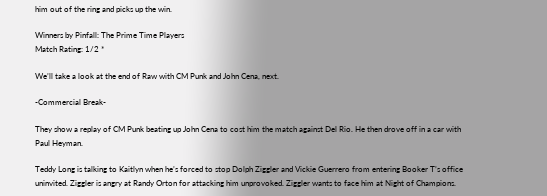him out of the ring and picks up the win.

Winners by Pinfall: The Prime Time Players
Match Rating: 1/2 *

We’ll take a look at the end of Raw with CM Punk and John Cena, next.

-Commercial Break-

They show a replay of CM Punk beating up John Cena to cost him the match against Del Rio. He then drove off in a car with Paul Heyman.

Teddy Long is talking to Kaitlyn when he’s forced to stop Dolph Ziggler and Vickie Guerrero from entering Booker T’s office uninvited. Ziggler is angry at Randy Orton for attacking him unprovoked. Ziggler wants to face him at Night of Champions.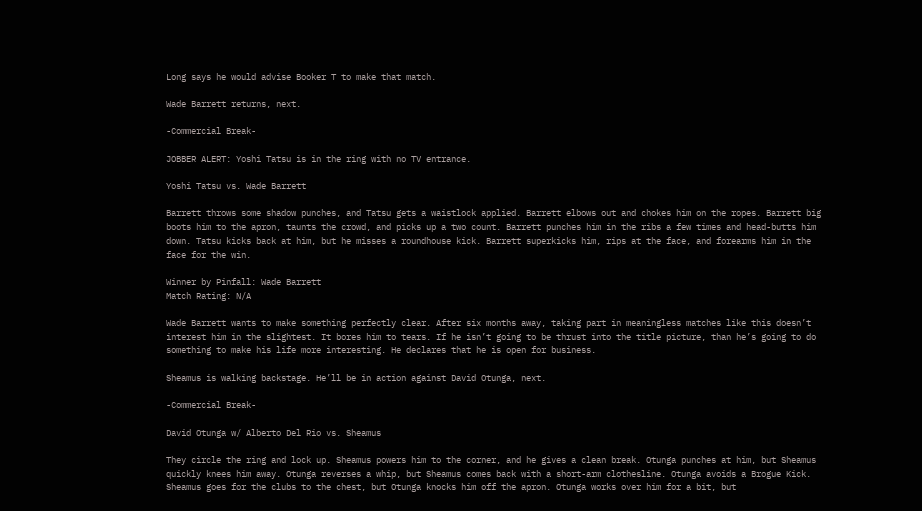Long says he would advise Booker T to make that match.

Wade Barrett returns, next.

-Commercial Break-

JOBBER ALERT: Yoshi Tatsu is in the ring with no TV entrance.

Yoshi Tatsu vs. Wade Barrett

Barrett throws some shadow punches, and Tatsu gets a waistlock applied. Barrett elbows out and chokes him on the ropes. Barrett big boots him to the apron, taunts the crowd, and picks up a two count. Barrett punches him in the ribs a few times and head-butts him down. Tatsu kicks back at him, but he misses a roundhouse kick. Barrett superkicks him, rips at the face, and forearms him in the face for the win.

Winner by Pinfall: Wade Barrett
Match Rating: N/A

Wade Barrett wants to make something perfectly clear. After six months away, taking part in meaningless matches like this doesn’t interest him in the slightest. It bores him to tears. If he isn’t going to be thrust into the title picture, than he’s going to do something to make his life more interesting. He declares that he is open for business.

Sheamus is walking backstage. He’ll be in action against David Otunga, next.

-Commercial Break-

David Otunga w/ Alberto Del Rio vs. Sheamus

They circle the ring and lock up. Sheamus powers him to the corner, and he gives a clean break. Otunga punches at him, but Sheamus quickly knees him away. Otunga reverses a whip, but Sheamus comes back with a short-arm clothesline. Otunga avoids a Brogue Kick. Sheamus goes for the clubs to the chest, but Otunga knocks him off the apron. Otunga works over him for a bit, but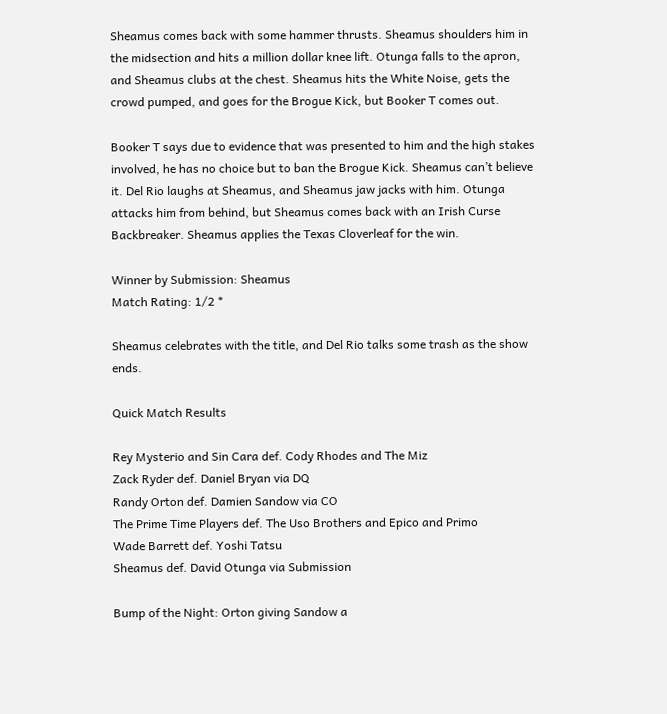Sheamus comes back with some hammer thrusts. Sheamus shoulders him in the midsection and hits a million dollar knee lift. Otunga falls to the apron, and Sheamus clubs at the chest. Sheamus hits the White Noise, gets the crowd pumped, and goes for the Brogue Kick, but Booker T comes out.

Booker T says due to evidence that was presented to him and the high stakes involved, he has no choice but to ban the Brogue Kick. Sheamus can’t believe it. Del Rio laughs at Sheamus, and Sheamus jaw jacks with him. Otunga attacks him from behind, but Sheamus comes back with an Irish Curse Backbreaker. Sheamus applies the Texas Cloverleaf for the win.

Winner by Submission: Sheamus
Match Rating: 1/2 *

Sheamus celebrates with the title, and Del Rio talks some trash as the show ends.

Quick Match Results

Rey Mysterio and Sin Cara def. Cody Rhodes and The Miz
Zack Ryder def. Daniel Bryan via DQ
Randy Orton def. Damien Sandow via CO
The Prime Time Players def. The Uso Brothers and Epico and Primo
Wade Barrett def. Yoshi Tatsu
Sheamus def. David Otunga via Submission

Bump of the Night: Orton giving Sandow a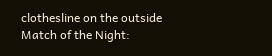clothesline on the outside
Match of the Night: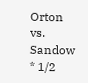Orton vs. Sandow * 1/2